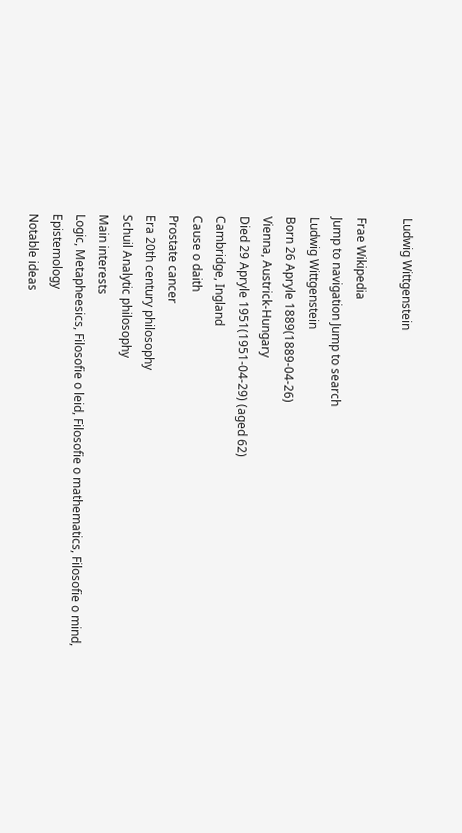Ludwig Wittgenstein

Frae Wikipedia
Jump to navigation Jump to search
Ludwig Wittgenstein
Born 26 Apryle 1889(1889-04-26)
Vienna, Austrick-Hungary
Died 29 Apryle 1951(1951-04-29) (aged 62)
Cambridge, Ingland
Cause o daith
Prostate cancer
Era 20th century philosophy
Schuil Analytic philosophy
Main interests
Logic, Metapheesics, Filosofie o leid, Filosofie o mathematics, Filosofie o mind, Epistemology
Notable ideas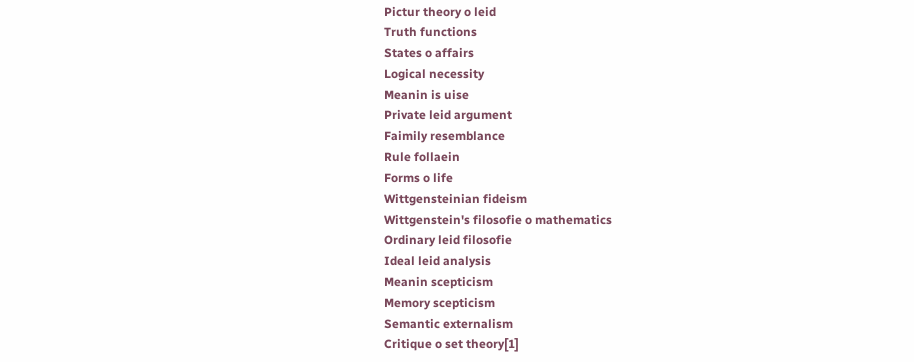Pictur theory o leid
Truth functions
States o affairs
Logical necessity
Meanin is uise
Private leid argument
Faimily resemblance
Rule follaein
Forms o life
Wittgensteinian fideism
Wittgenstein's filosofie o mathematics
Ordinary leid filosofie
Ideal leid analysis
Meanin scepticism
Memory scepticism
Semantic externalism
Critique o set theory[1]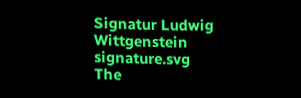Signatur Ludwig Wittgenstein signature.svg
The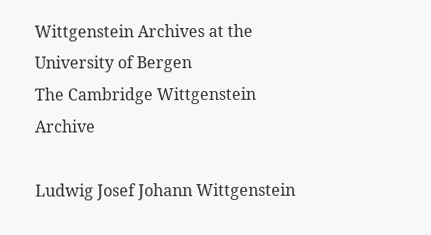Wittgenstein Archives at the University of Bergen
The Cambridge Wittgenstein Archive

Ludwig Josef Johann Wittgenstein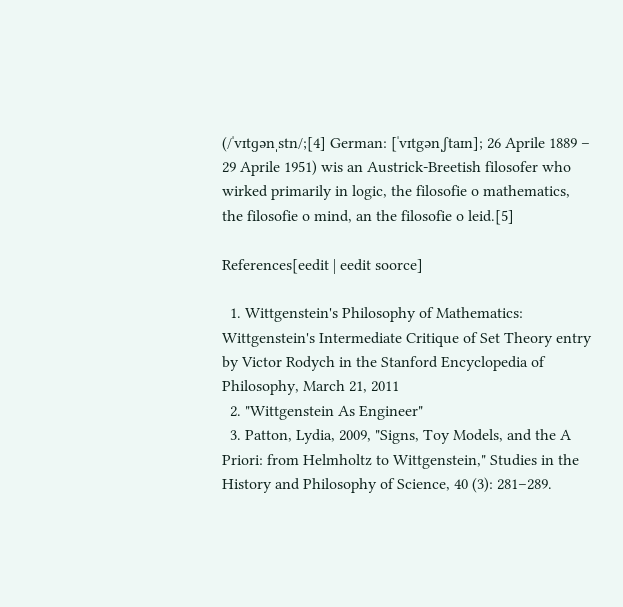(/ˈvɪtɡənˌstn/;[4] German: [ˈvɪtgənˌʃtaɪn]; 26 Aprile 1889 – 29 Aprile 1951) wis an Austrick-Breetish filosofer who wirked primarily in logic, the filosofie o mathematics, the filosofie o mind, an the filosofie o leid.[5]

References[eedit | eedit soorce]

  1. Wittgenstein's Philosophy of Mathematics: Wittgenstein's Intermediate Critique of Set Theory entry by Victor Rodych in the Stanford Encyclopedia of Philosophy, March 21, 2011
  2. "Wittgenstein As Engineer"
  3. Patton, Lydia, 2009, "Signs, Toy Models, and the A Priori: from Helmholtz to Wittgenstein," Studies in the History and Philosophy of Science, 40 (3): 281–289.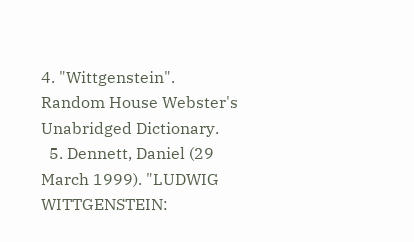4. "Wittgenstein". Random House Webster's Unabridged Dictionary.
  5. Dennett, Daniel (29 March 1999). "LUDWIG WITTGENSTEIN: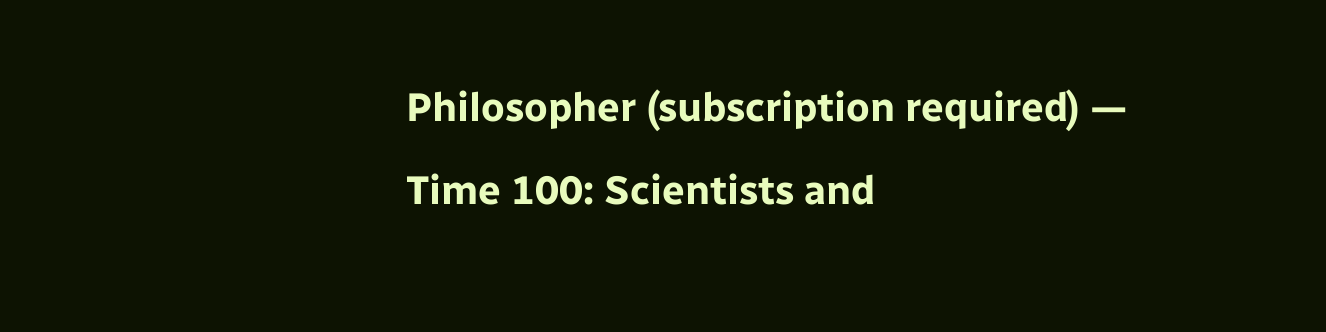Philosopher (subscription required) — Time 100: Scientists and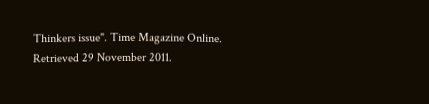Thinkers issue". Time Magazine Online. Retrieved 29 November 2011.